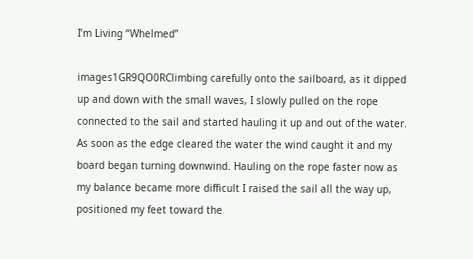I’m Living “Whelmed”

images1GR9QO0RClimbing carefully onto the sailboard, as it dipped up and down with the small waves, I slowly pulled on the rope connected to the sail and started hauling it up and out of the water. As soon as the edge cleared the water the wind caught it and my board began turning downwind. Hauling on the rope faster now as my balance became more difficult I raised the sail all the way up, positioned my feet toward the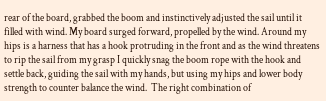rear of the board, grabbed the boom and instinctively adjusted the sail until it filled with wind. My board surged forward, propelled by the wind. Around my hips is a harness that has a hook protruding in the front and as the wind threatens to rip the sail from my grasp I quickly snag the boom rope with the hook and settle back, guiding the sail with my hands, but using my hips and lower body strength to counter balance the wind.  The right combination of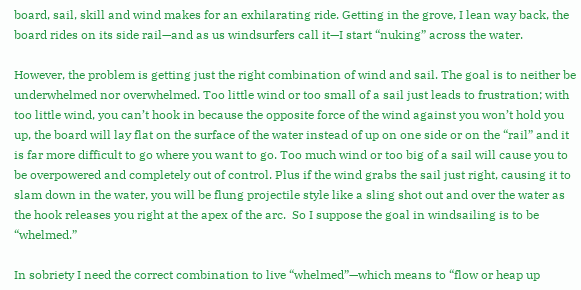board, sail, skill and wind makes for an exhilarating ride. Getting in the grove, I lean way back, the board rides on its side rail—and as us windsurfers call it—I start “nuking” across the water.

However, the problem is getting just the right combination of wind and sail. The goal is to neither be underwhelmed nor overwhelmed. Too little wind or too small of a sail just leads to frustration; with too little wind, you can’t hook in because the opposite force of the wind against you won’t hold you up, the board will lay flat on the surface of the water instead of up on one side or on the “rail” and it is far more difficult to go where you want to go. Too much wind or too big of a sail will cause you to be overpowered and completely out of control. Plus if the wind grabs the sail just right, causing it to slam down in the water, you will be flung projectile style like a sling shot out and over the water as the hook releases you right at the apex of the arc.  So I suppose the goal in windsailing is to be “whelmed.”

In sobriety I need the correct combination to live “whelmed”—which means to “flow or heap up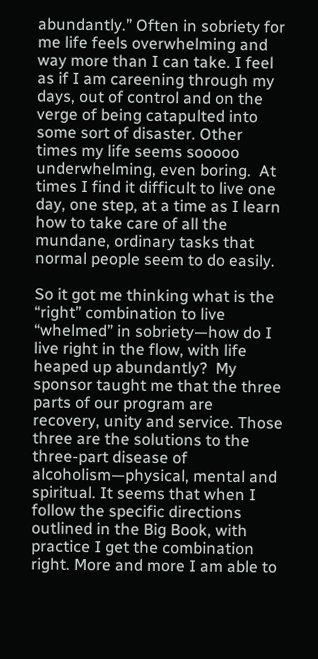abundantly.” Often in sobriety for me life feels overwhelming and way more than I can take. I feel as if I am careening through my days, out of control and on the verge of being catapulted into some sort of disaster. Other times my life seems sooooo underwhelming, even boring.  At times I find it difficult to live one day, one step, at a time as I learn how to take care of all the mundane, ordinary tasks that normal people seem to do easily.

So it got me thinking what is the “right” combination to live “whelmed” in sobriety—how do I live right in the flow, with life heaped up abundantly?  My sponsor taught me that the three parts of our program are recovery, unity and service. Those three are the solutions to the three-part disease of alcoholism—physical, mental and spiritual. It seems that when I follow the specific directions outlined in the Big Book, with practice I get the combination right. More and more I am able to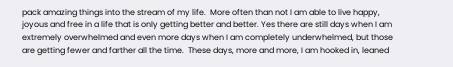pack amazing things into the stream of my life.  More often than not I am able to live happy, joyous and free in a life that is only getting better and better. Yes there are still days when I am extremely overwhelmed and even more days when I am completely underwhelmed, but those are getting fewer and farther all the time.  These days, more and more, I am hooked in, leaned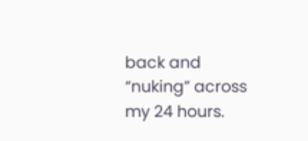back and “nuking” across my 24 hours.